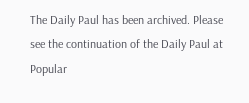The Daily Paul has been archived. Please see the continuation of the Daily Paul at Popular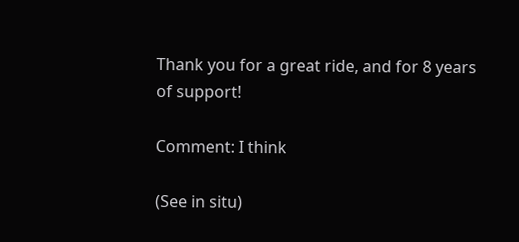Thank you for a great ride, and for 8 years of support!

Comment: I think

(See in situ)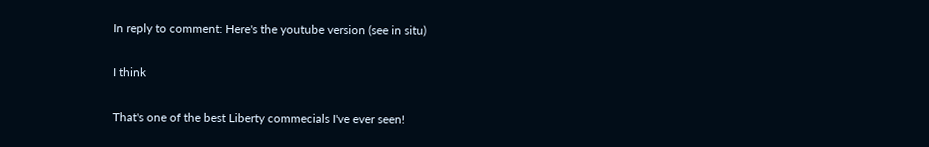In reply to comment: Here's the youtube version (see in situ)

I think

That's one of the best Liberty commecials I've ever seen!